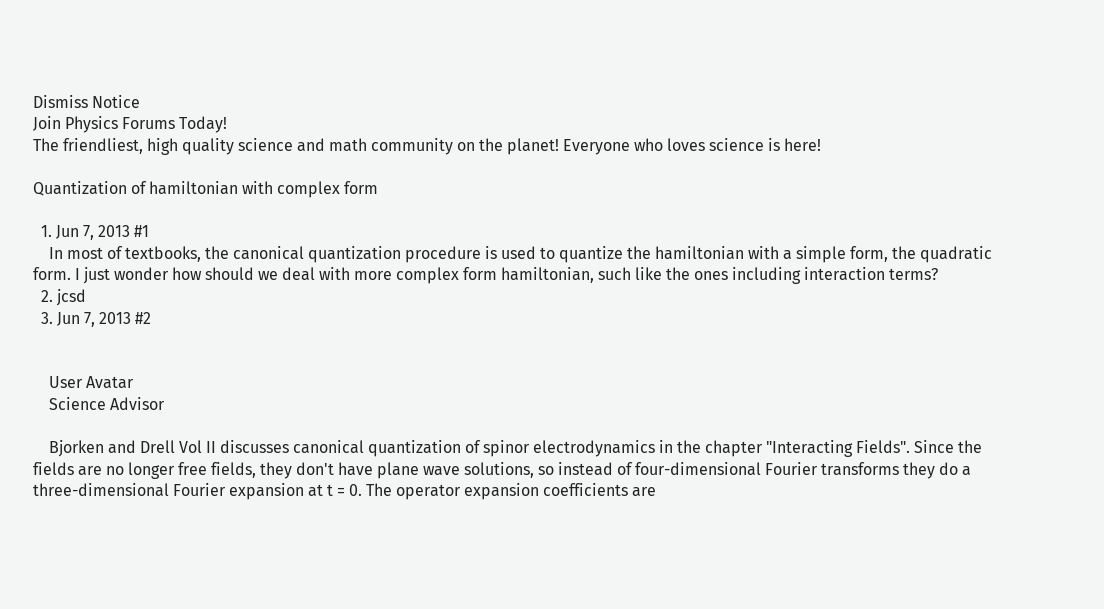Dismiss Notice
Join Physics Forums Today!
The friendliest, high quality science and math community on the planet! Everyone who loves science is here!

Quantization of hamiltonian with complex form

  1. Jun 7, 2013 #1
    In most of textbooks, the canonical quantization procedure is used to quantize the hamiltonian with a simple form, the quadratic form. I just wonder how should we deal with more complex form hamiltonian, such like the ones including interaction terms?
  2. jcsd
  3. Jun 7, 2013 #2


    User Avatar
    Science Advisor

    Bjorken and Drell Vol II discusses canonical quantization of spinor electrodynamics in the chapter "Interacting Fields". Since the fields are no longer free fields, they don't have plane wave solutions, so instead of four-dimensional Fourier transforms they do a three-dimensional Fourier expansion at t = 0. The operator expansion coefficients are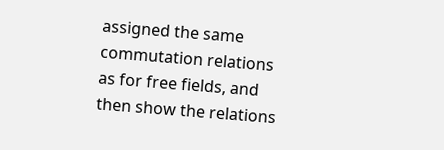assigned the same commutation relations as for free fields, and then show the relations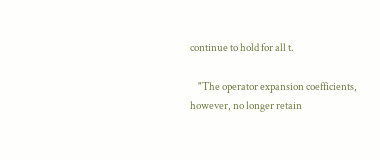continue to hold for all t.

    "The operator expansion coefficients, however, no longer retain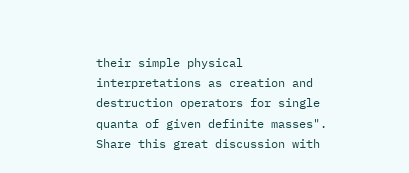their simple physical interpretations as creation and destruction operators for single quanta of given definite masses".
Share this great discussion with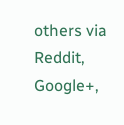others via Reddit, Google+,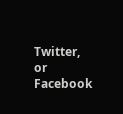Twitter, or Facebook